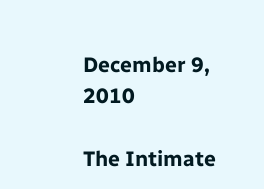December 9, 2010

The Intimate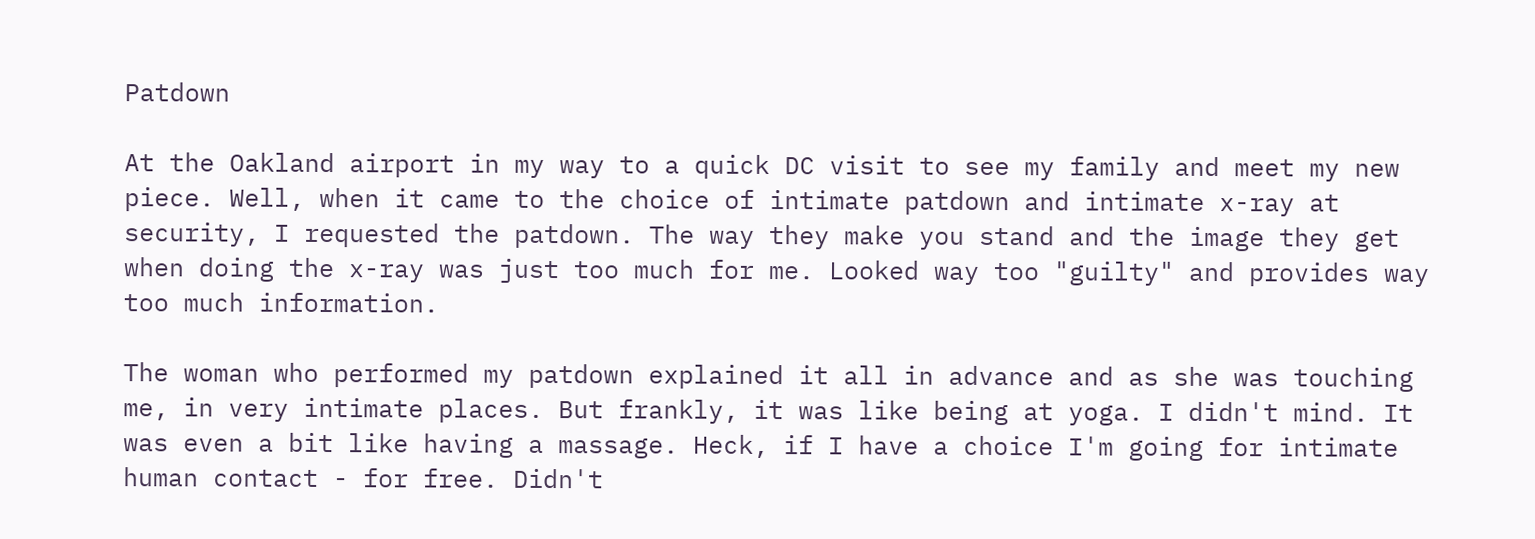Patdown

At the Oakland airport in my way to a quick DC visit to see my family and meet my new piece. Well, when it came to the choice of intimate patdown and intimate x-ray at security, I requested the patdown. The way they make you stand and the image they get when doing the x-ray was just too much for me. Looked way too "guilty" and provides way too much information.

The woman who performed my patdown explained it all in advance and as she was touching me, in very intimate places. But frankly, it was like being at yoga. I didn't mind. It was even a bit like having a massage. Heck, if I have a choice I'm going for intimate human contact - for free. Didn't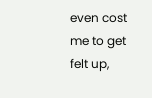even cost me to get felt up,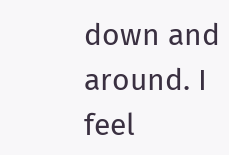down and around. I feel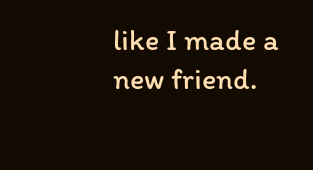like I made a new friend.